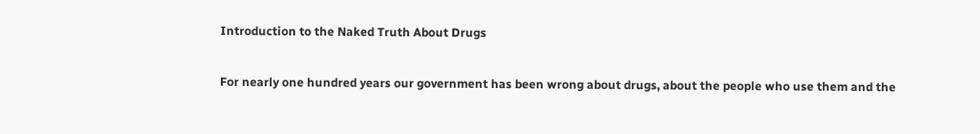Introduction to the Naked Truth About Drugs

For nearly one hundred years our government has been wrong about drugs, about the people who use them and the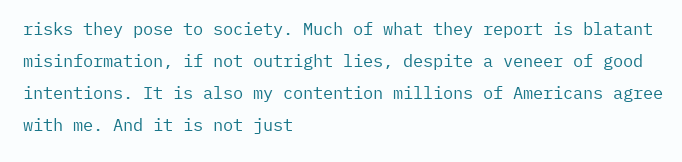risks they pose to society. Much of what they report is blatant misinformation, if not outright lies, despite a veneer of good intentions. It is also my contention millions of Americans agree with me. And it is not just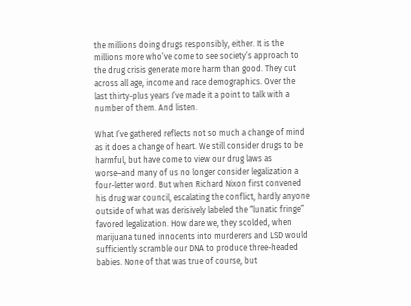the millions doing drugs responsibly, either. It is the millions more who’ve come to see society’s approach to the drug crisis generate more harm than good. They cut across all age, income and race demographics. Over the last thirty-plus years I’ve made it a point to talk with a number of them. And listen.

What I’ve gathered reflects not so much a change of mind as it does a change of heart. We still consider drugs to be harmful, but have come to view our drug laws as worse–and many of us no longer consider legalization a four-letter word. But when Richard Nixon first convened his drug war council, escalating the conflict, hardly anyone outside of what was derisively labeled the “lunatic fringe” favored legalization. How dare we, they scolded, when marijuana tuned innocents into murderers and LSD would sufficiently scramble our DNA to produce three-headed babies. None of that was true of course, but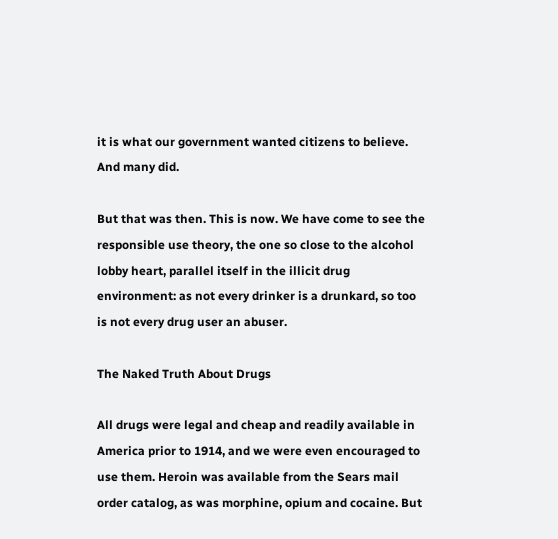it is what our government wanted citizens to believe. And many did.

But that was then. This is now. We have come to see the responsible use theory, the one so close to the alcohol lobby heart, parallel itself in the illicit drug environment: as not every drinker is a drunkard, so too is not every drug user an abuser.

The Naked Truth About Drugs

All drugs were legal and cheap and readily available in America prior to 1914, and we were even encouraged to use them. Heroin was available from the Sears mail order catalog, as was morphine, opium and cocaine. But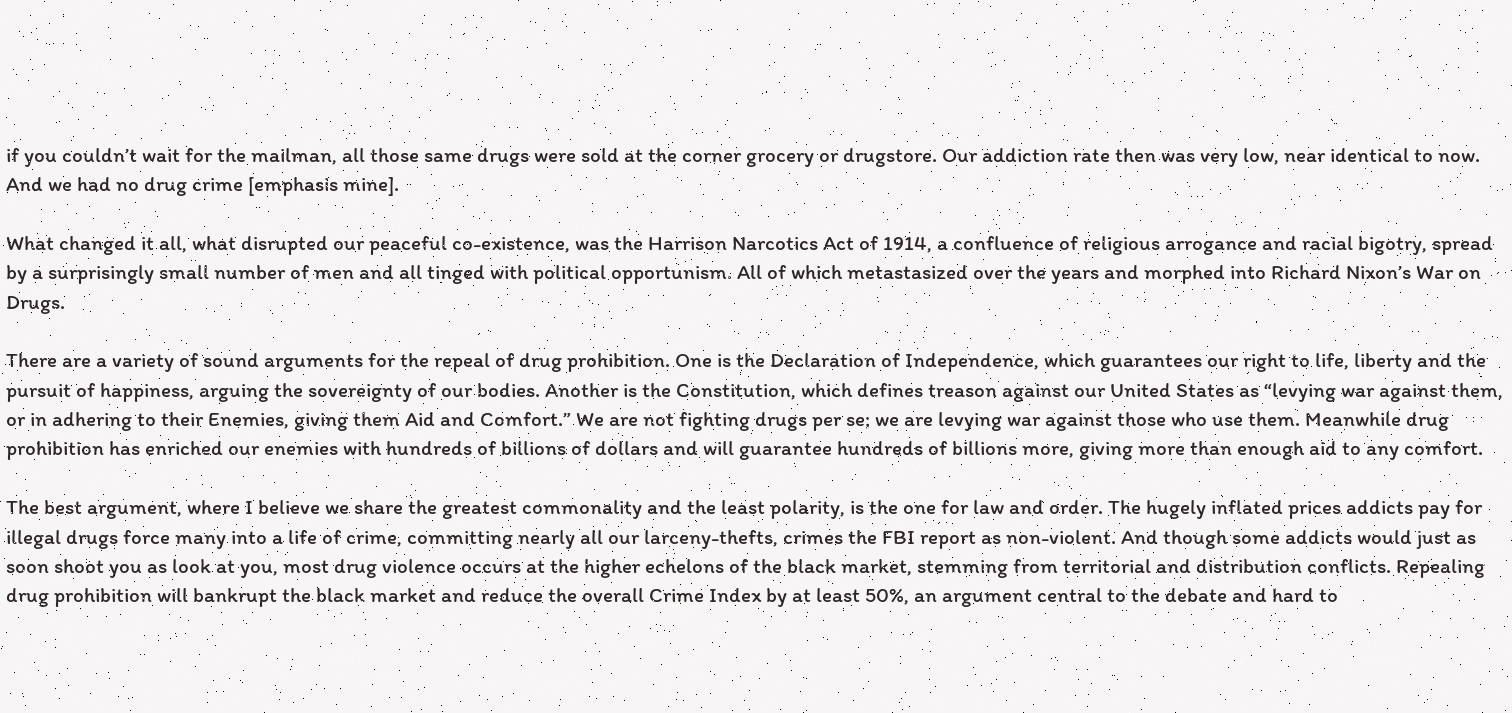if you couldn’t wait for the mailman, all those same drugs were sold at the corner grocery or drugstore. Our addiction rate then was very low, near identical to now. And we had no drug crime [emphasis mine].

What changed it all, what disrupted our peaceful co-existence, was the Harrison Narcotics Act of 1914, a confluence of religious arrogance and racial bigotry, spread by a surprisingly small number of men and all tinged with political opportunism. All of which metastasized over the years and morphed into Richard Nixon’s War on Drugs.

There are a variety of sound arguments for the repeal of drug prohibition. One is the Declaration of Independence, which guarantees our right to life, liberty and the pursuit of happiness, arguing the sovereignty of our bodies. Another is the Constitution, which defines treason against our United States as “levying war against them, or in adhering to their Enemies, giving them Aid and Comfort.” We are not fighting drugs per se; we are levying war against those who use them. Meanwhile drug prohibition has enriched our enemies with hundreds of billions of dollars and will guarantee hundreds of billions more, giving more than enough aid to any comfort.

The best argument, where I believe we share the greatest commonality and the least polarity, is the one for law and order. The hugely inflated prices addicts pay for illegal drugs force many into a life of crime, committing nearly all our larceny-thefts, crimes the FBI report as non-violent. And though some addicts would just as soon shoot you as look at you, most drug violence occurs at the higher echelons of the black market, stemming from territorial and distribution conflicts. Repealing drug prohibition will bankrupt the black market and reduce the overall Crime Index by at least 50%, an argument central to the debate and hard to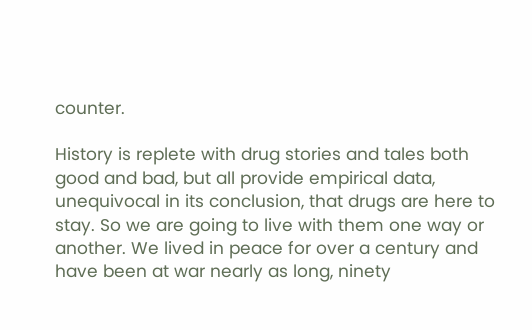counter.

History is replete with drug stories and tales both good and bad, but all provide empirical data, unequivocal in its conclusion, that drugs are here to stay. So we are going to live with them one way or another. We lived in peace for over a century and have been at war nearly as long, ninety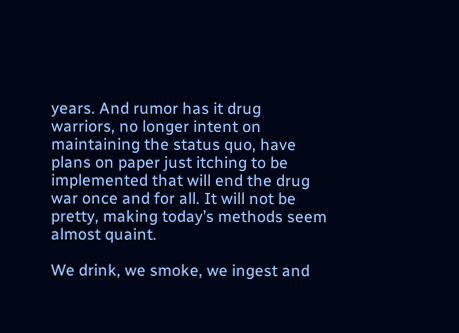years. And rumor has it drug warriors, no longer intent on maintaining the status quo, have plans on paper just itching to be implemented that will end the drug war once and for all. It will not be pretty, making today’s methods seem almost quaint.

We drink, we smoke, we ingest and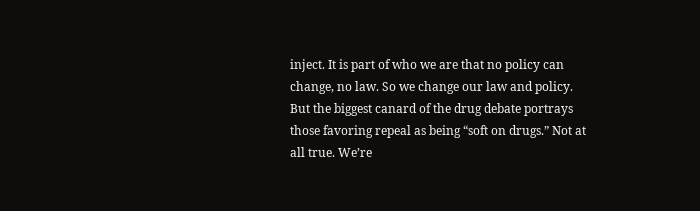inject. It is part of who we are that no policy can change, no law. So we change our law and policy. But the biggest canard of the drug debate portrays those favoring repeal as being “soft on drugs.” Not at all true. We’re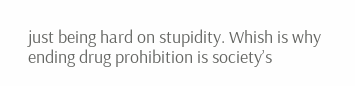just being hard on stupidity. Whish is why ending drug prohibition is society’s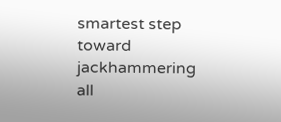smartest step toward jackhammering all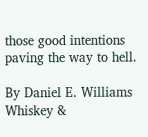those good intentions paving the way to hell.

By Daniel E. Williams
Whiskey &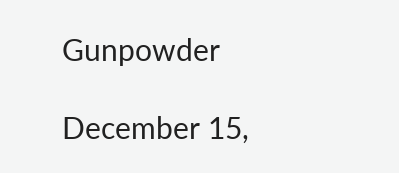Gunpowder

December 15,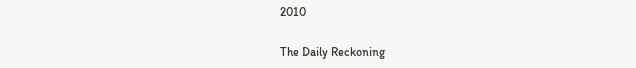2010

The Daily Reckoning